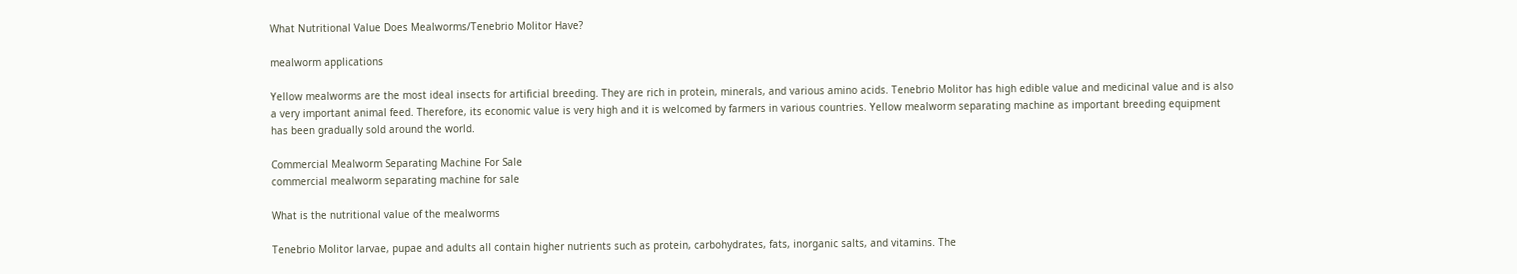What Nutritional Value Does Mealworms/Tenebrio Molitor Have?

mealworm applications

Yellow mealworms are the most ideal insects for artificial breeding. They are rich in protein, minerals, and various amino acids. Tenebrio Molitor has high edible value and medicinal value and is also a very important animal feed. Therefore, its economic value is very high and it is welcomed by farmers in various countries. Yellow mealworm separating machine as important breeding equipment has been gradually sold around the world.

Commercial Mealworm Separating Machine For Sale
commercial mealworm separating machine for sale

What is the nutritional value of the mealworms

Tenebrio Molitor larvae, pupae and adults all contain higher nutrients such as protein, carbohydrates, fats, inorganic salts, and vitamins. The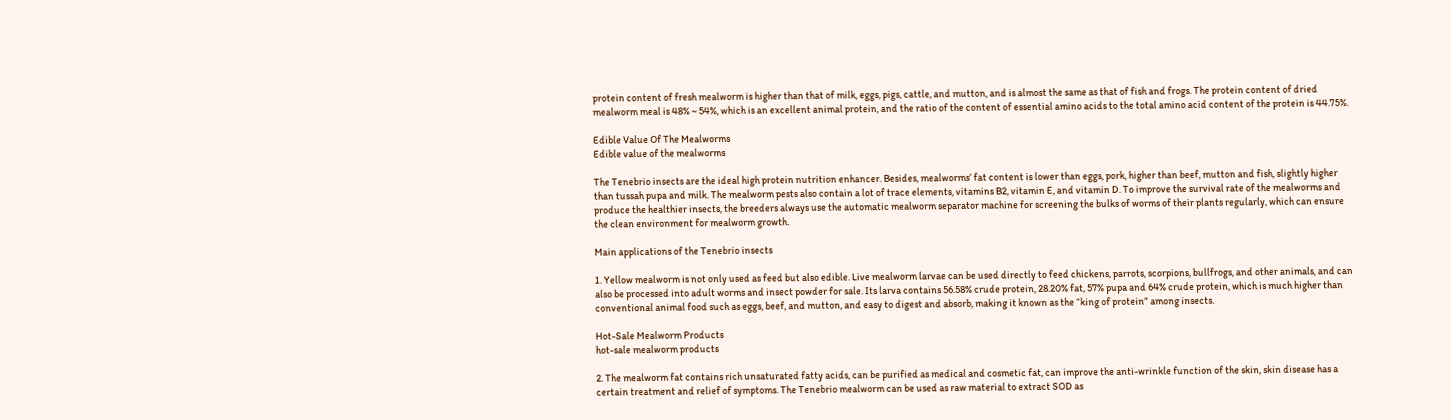protein content of fresh mealworm is higher than that of milk, eggs, pigs, cattle, and mutton, and is almost the same as that of fish and frogs. The protein content of dried mealworm meal is 48% ~ 54%, which is an excellent animal protein, and the ratio of the content of essential amino acids to the total amino acid content of the protein is 44.75%.

Edible Value Of The Mealworms
Edible value of the mealworms

The Tenebrio insects are the ideal high protein nutrition enhancer. Besides, mealworms’ fat content is lower than eggs, pork, higher than beef, mutton and fish, slightly higher than tussah pupa and milk. The mealworm pests also contain a lot of trace elements, vitamins B2, vitamin E, and vitamin D. To improve the survival rate of the mealworms and produce the healthier insects, the breeders always use the automatic mealworm separator machine for screening the bulks of worms of their plants regularly, which can ensure the clean environment for mealworm growth.

Main applications of the Tenebrio insects

1. Yellow mealworm is not only used as feed but also edible. Live mealworm larvae can be used directly to feed chickens, parrots, scorpions, bullfrogs, and other animals, and can also be processed into adult worms and insect powder for sale. Its larva contains 56.58% crude protein, 28.20% fat, 57% pupa and 64% crude protein, which is much higher than conventional animal food such as eggs, beef, and mutton, and easy to digest and absorb, making it known as the “king of protein” among insects.

Hot-Sale Mealworm Products
hot-sale mealworm products

2. The mealworm fat contains rich unsaturated fatty acids, can be purified as medical and cosmetic fat, can improve the anti-wrinkle function of the skin, skin disease has a certain treatment and relief of symptoms. The Tenebrio mealworm can be used as raw material to extract SOD as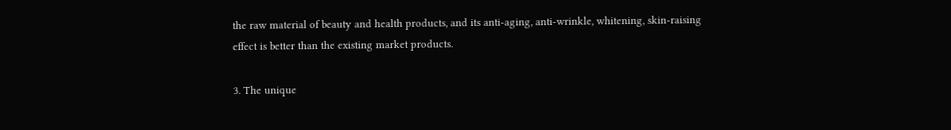the raw material of beauty and health products, and its anti-aging, anti-wrinkle, whitening, skin-raising effect is better than the existing market products.

3. The unique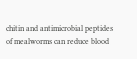chitin and antimicrobial peptides of mealworms can reduce blood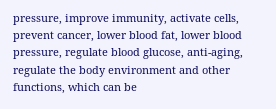pressure, improve immunity, activate cells, prevent cancer, lower blood fat, lower blood pressure, regulate blood glucose, anti-aging, regulate the body environment and other functions, which can be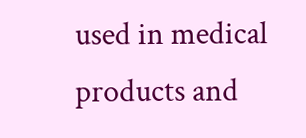used in medical products and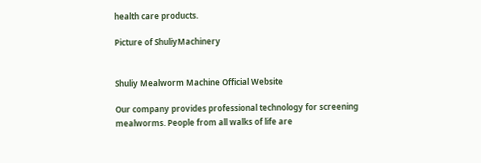health care products.

Picture of ShuliyMachinery


Shuliy Mealworm Machine Official Website

Our company provides professional technology for screening mealworms. People from all walks of life are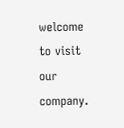welcome to visit our company.